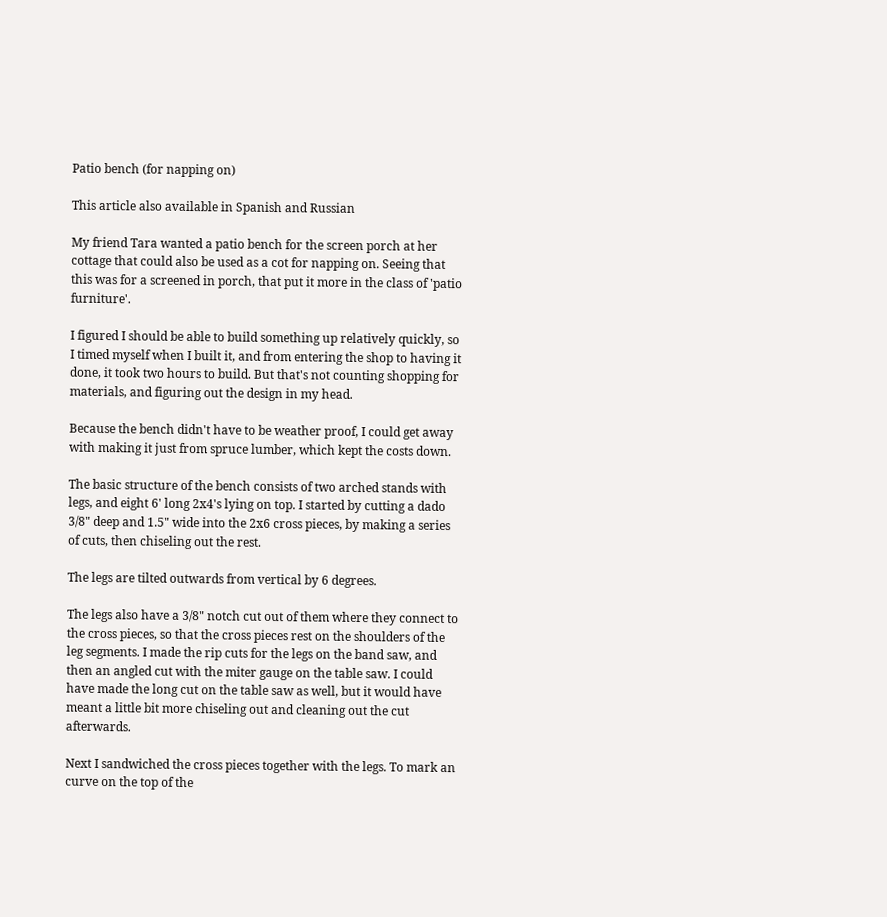Patio bench (for napping on)

This article also available in Spanish and Russian

My friend Tara wanted a patio bench for the screen porch at her cottage that could also be used as a cot for napping on. Seeing that this was for a screened in porch, that put it more in the class of 'patio furniture'.

I figured I should be able to build something up relatively quickly, so I timed myself when I built it, and from entering the shop to having it done, it took two hours to build. But that's not counting shopping for materials, and figuring out the design in my head.

Because the bench didn't have to be weather proof, I could get away with making it just from spruce lumber, which kept the costs down.

The basic structure of the bench consists of two arched stands with legs, and eight 6' long 2x4's lying on top. I started by cutting a dado 3/8" deep and 1.5" wide into the 2x6 cross pieces, by making a series of cuts, then chiseling out the rest.

The legs are tilted outwards from vertical by 6 degrees.

The legs also have a 3/8" notch cut out of them where they connect to the cross pieces, so that the cross pieces rest on the shoulders of the leg segments. I made the rip cuts for the legs on the band saw, and then an angled cut with the miter gauge on the table saw. I could have made the long cut on the table saw as well, but it would have meant a little bit more chiseling out and cleaning out the cut afterwards.

Next I sandwiched the cross pieces together with the legs. To mark an curve on the top of the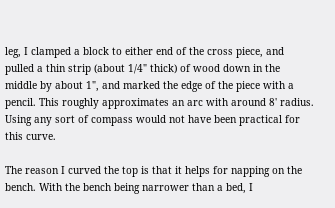leg, I clamped a block to either end of the cross piece, and pulled a thin strip (about 1/4" thick) of wood down in the middle by about 1", and marked the edge of the piece with a pencil. This roughly approximates an arc with around 8' radius. Using any sort of compass would not have been practical for this curve.

The reason I curved the top is that it helps for napping on the bench. With the bench being narrower than a bed, I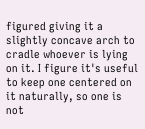figured giving it a slightly concave arch to cradle whoever is lying on it. I figure it's useful to keep one centered on it naturally, so one is not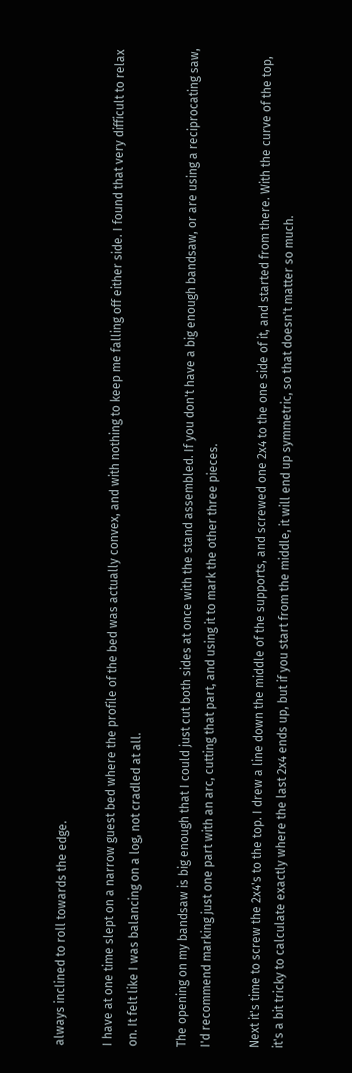always inclined to roll towards the edge.

I have at one time slept on a narrow guest bed where the profile of the bed was actually convex, and with nothing to keep me falling off either side. I found that very difficult to relax on. It felt like I was balancing on a log, not cradled at all.

The opening on my bandsaw is big enough that I could just cut both sides at once with the stand assembled. If you don't have a big enough bandsaw, or are using a reciprocating saw, I'd recommend marking just one part with an arc, cutting that part, and using it to mark the other three pieces.

Next it's time to screw the 2x4's to the top. I drew a line down the middle of the supports, and screwed one 2x4 to the one side of it, and started from there. With the curve of the top, it's a bit tricky to calculate exactly where the last 2x4 ends up, but if you start from the middle, it will end up symmetric, so that doesn't matter so much.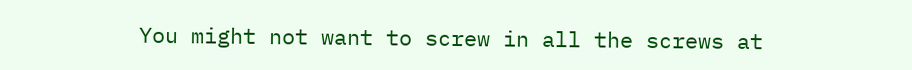You might not want to screw in all the screws at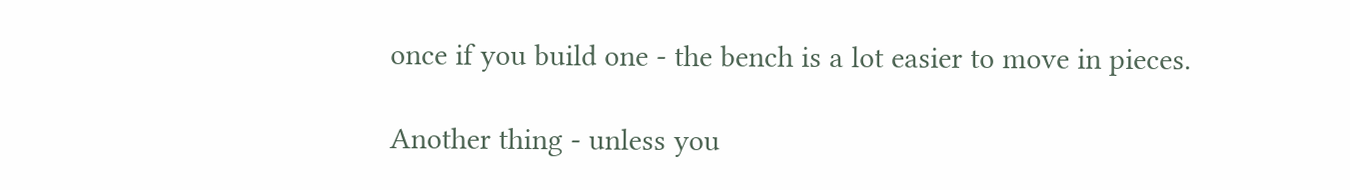once if you build one - the bench is a lot easier to move in pieces.

Another thing - unless you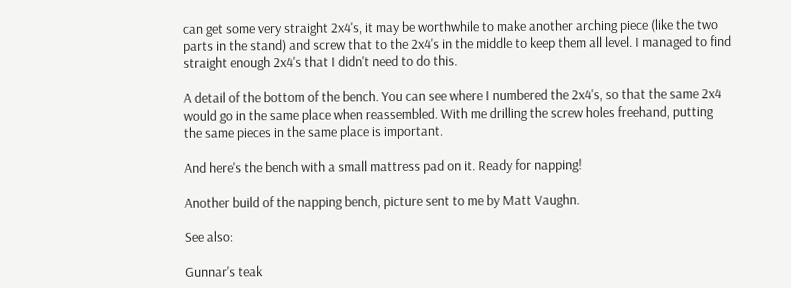can get some very straight 2x4's, it may be worthwhile to make another arching piece (like the two parts in the stand) and screw that to the 2x4's in the middle to keep them all level. I managed to find straight enough 2x4's that I didn't need to do this.

A detail of the bottom of the bench. You can see where I numbered the 2x4's, so that the same 2x4 would go in the same place when reassembled. With me drilling the screw holes freehand, putting the same pieces in the same place is important.

And here's the bench with a small mattress pad on it. Ready for napping!

Another build of the napping bench, picture sent to me by Matt Vaughn.

See also:

Gunnar's teak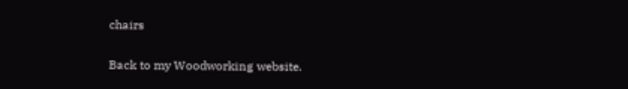chairs

Back to my Woodworking website.